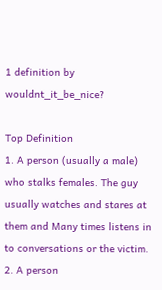1 definition by wouldnt_it_be_nice?

Top Definition
1. A person (usually a male) who stalks females. The guy usually watches and stares at them and Many times listens in to conversations or the victim.
2. A person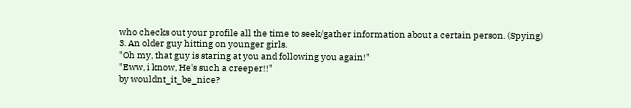who checks out your profile all the time to seek/gather information about a certain person. (Spying)
3. An older guy hitting on younger girls.
"Oh my, that guy is staring at you and following you again!"
"Eww, i know, He's such a creeper!!"
by wouldnt_it_be_nice?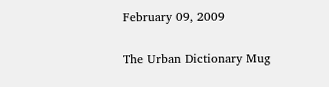February 09, 2009

The Urban Dictionary Mug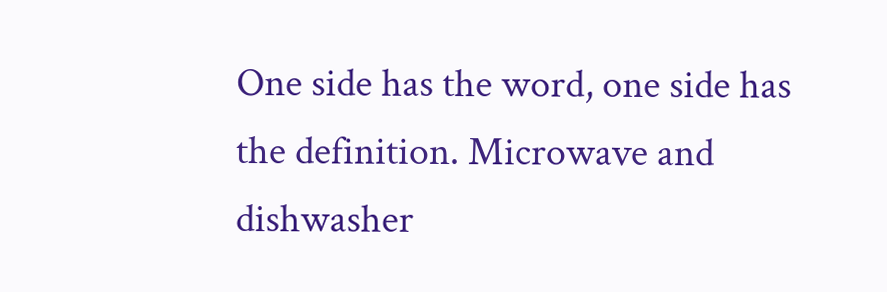One side has the word, one side has the definition. Microwave and dishwasher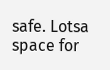safe. Lotsa space for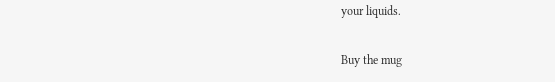your liquids.

Buy the mug